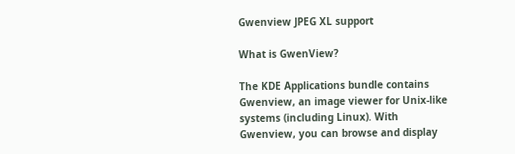Gwenview JPEG XL support

What is GwenView?

The KDE Applications bundle contains Gwenview, an image viewer for Unix-like systems (including Linux). With Gwenview, you can browse and display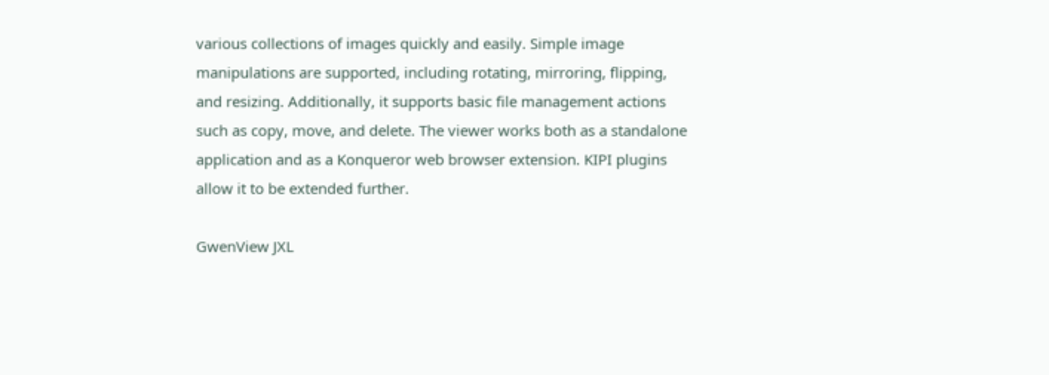various collections of images quickly and easily. Simple image manipulations are supported, including rotating, mirroring, flipping, and resizing. Additionally, it supports basic file management actions such as copy, move, and delete. The viewer works both as a standalone application and as a Konqueror web browser extension. KIPI plugins allow it to be extended further.

GwenView JXL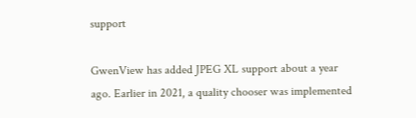support

GwenView has added JPEG XL support about a year ago. Earlier in 2021, a quality chooser was implemented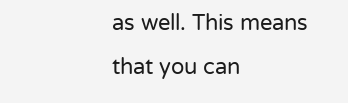as well. This means that you can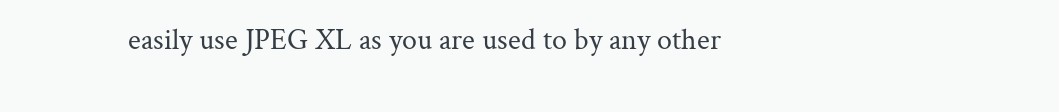easily use JPEG XL as you are used to by any other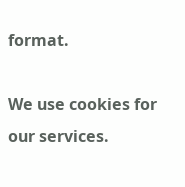format.

We use cookies for our services.